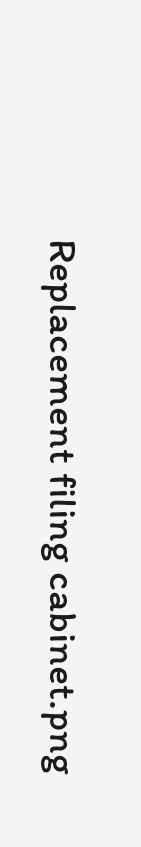Replacement filing cabinet.png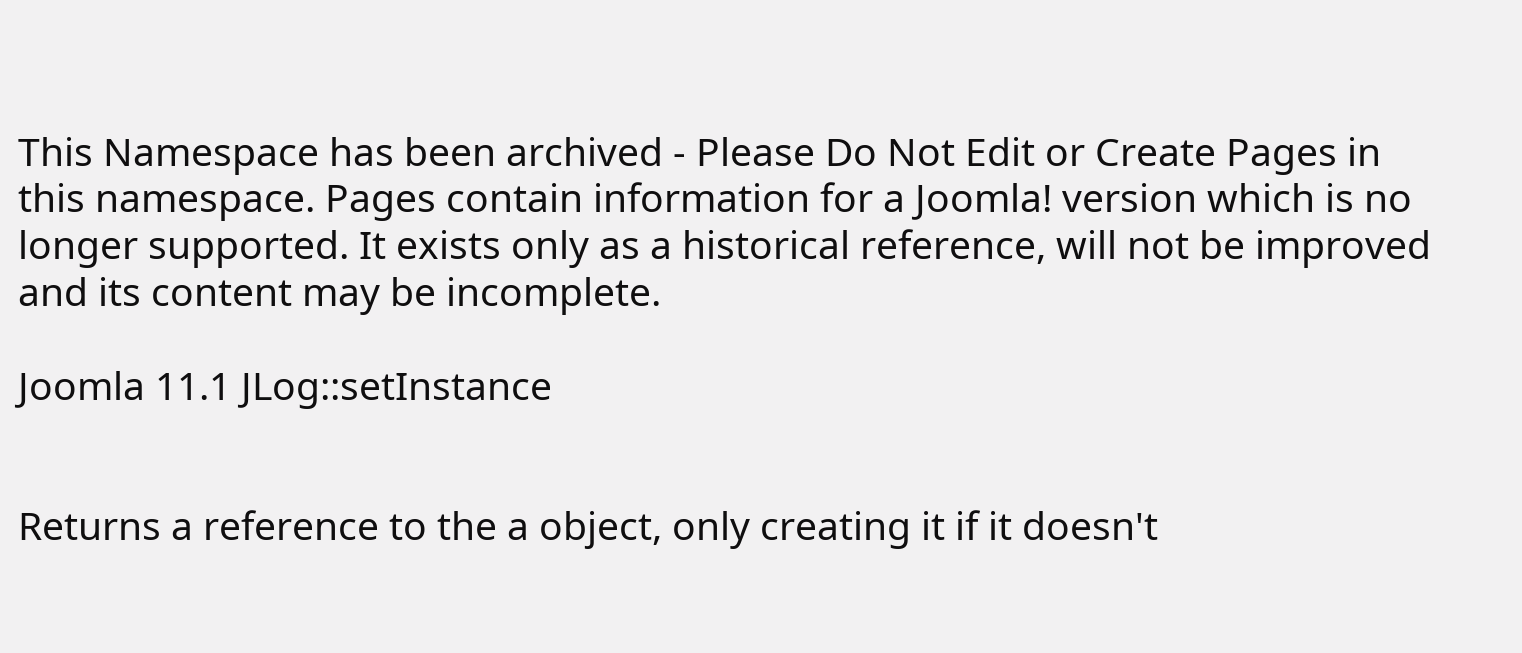This Namespace has been archived - Please Do Not Edit or Create Pages in this namespace. Pages contain information for a Joomla! version which is no longer supported. It exists only as a historical reference, will not be improved and its content may be incomplete.

Joomla 11.1 JLog::setInstance


Returns a reference to the a object, only creating it if it doesn't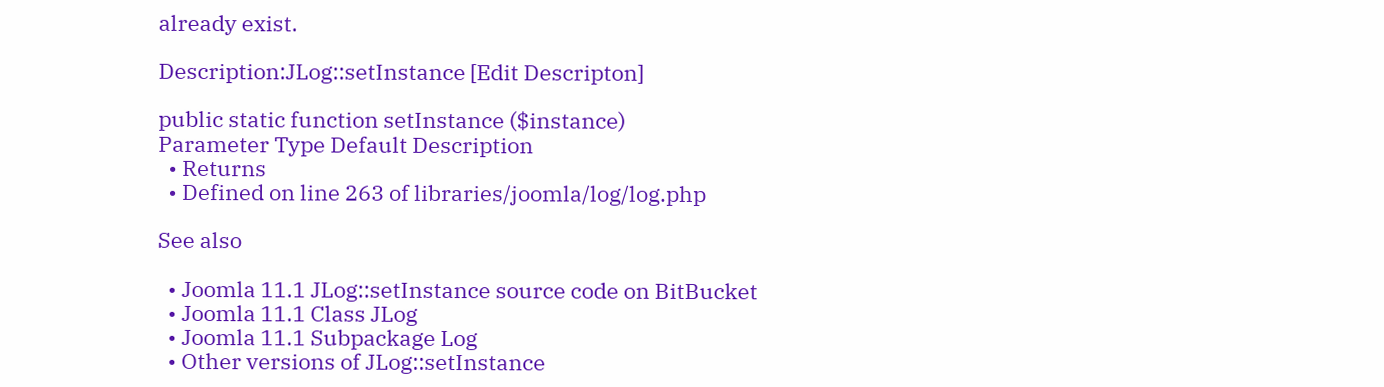already exist.

Description:JLog::setInstance [Edit Descripton]

public static function setInstance ($instance)
Parameter Type Default Description
  • Returns
  • Defined on line 263 of libraries/joomla/log/log.php

See also

  • Joomla 11.1 JLog::setInstance source code on BitBucket
  • Joomla 11.1 Class JLog
  • Joomla 11.1 Subpackage Log
  • Other versions of JLog::setInstance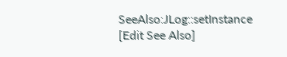SeeAlso:JLog::setInstance [Edit See Also]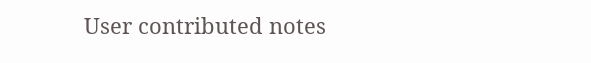User contributed notes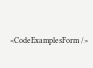<CodeExamplesForm />